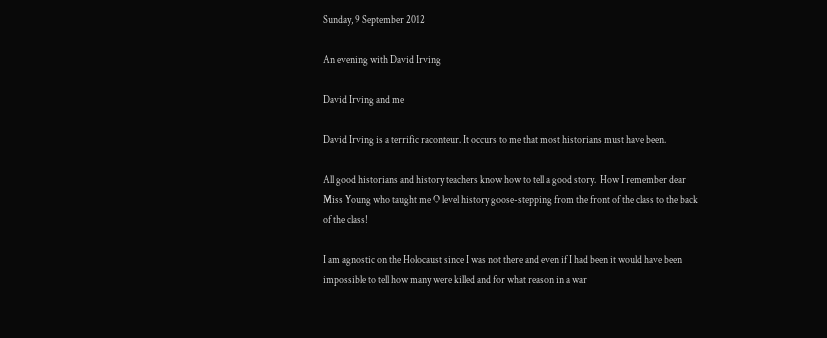Sunday, 9 September 2012

An evening with David Irving

David Irving and me

David Irving is a terrific raconteur. It occurs to me that most historians must have been.

All good historians and history teachers know how to tell a good story.  How I remember dear Miss Young who taught me O level history goose-stepping from the front of the class to the back of the class!

I am agnostic on the Holocaust since I was not there and even if I had been it would have been impossible to tell how many were killed and for what reason in a war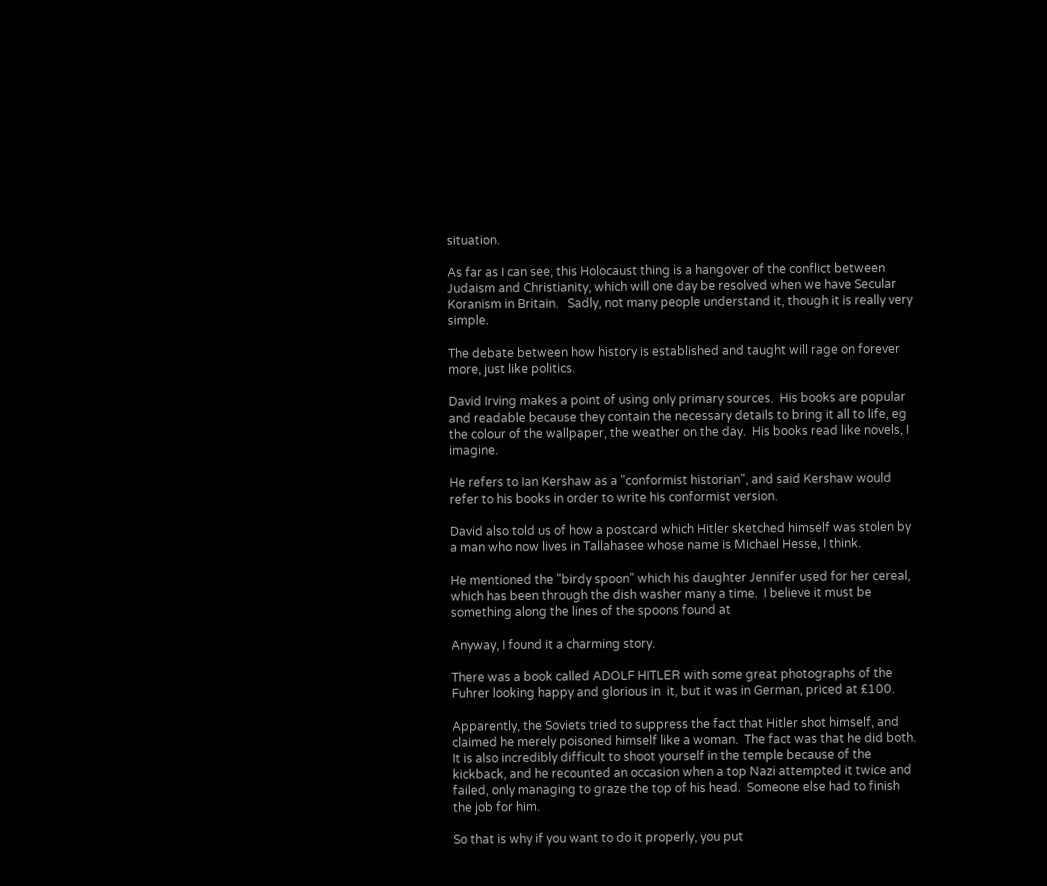situation.

As far as I can see, this Holocaust thing is a hangover of the conflict between Judaism and Christianity, which will one day be resolved when we have Secular Koranism in Britain.   Sadly, not many people understand it, though it is really very simple.

The debate between how history is established and taught will rage on forever more, just like politics.

David Irving makes a point of using only primary sources.  His books are popular and readable because they contain the necessary details to bring it all to life, eg the colour of the wallpaper, the weather on the day.  His books read like novels, I imagine.

He refers to Ian Kershaw as a "conformist historian", and said Kershaw would refer to his books in order to write his conformist version.

David also told us of how a postcard which Hitler sketched himself was stolen by a man who now lives in Tallahasee whose name is Michael Hesse, I think.

He mentioned the "birdy spoon" which his daughter Jennifer used for her cereal, which has been through the dish washer many a time.  I believe it must be something along the lines of the spoons found at

Anyway, I found it a charming story.

There was a book called ADOLF HITLER with some great photographs of the Fuhrer looking happy and glorious in  it, but it was in German, priced at £100.

Apparently, the Soviets tried to suppress the fact that Hitler shot himself, and claimed he merely poisoned himself like a woman.  The fact was that he did both.  It is also incredibly difficult to shoot yourself in the temple because of the kickback, and he recounted an occasion when a top Nazi attempted it twice and failed, only managing to graze the top of his head.  Someone else had to finish the job for him.

So that is why if you want to do it properly, you put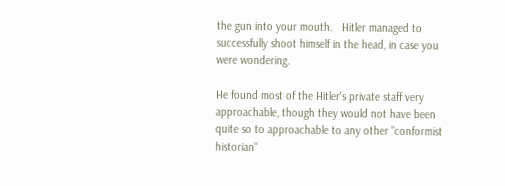the gun into your mouth.   Hitler managed to successfully shoot himself in the head, in case you were wondering.

He found most of the Hitler's private staff very approachable, though they would not have been quite so to approachable to any other "conformist historian"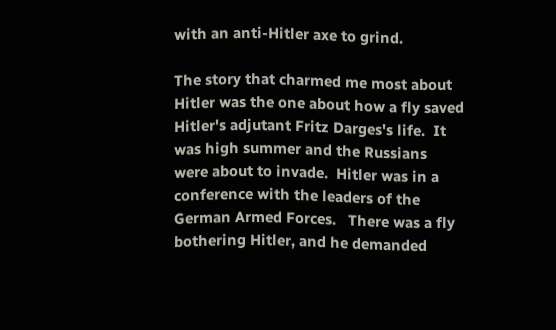with an anti-Hitler axe to grind.

The story that charmed me most about Hitler was the one about how a fly saved Hitler's adjutant Fritz Darges's life.  It was high summer and the Russians were about to invade.  Hitler was in a conference with the leaders of the German Armed Forces.   There was a fly bothering Hitler, and he demanded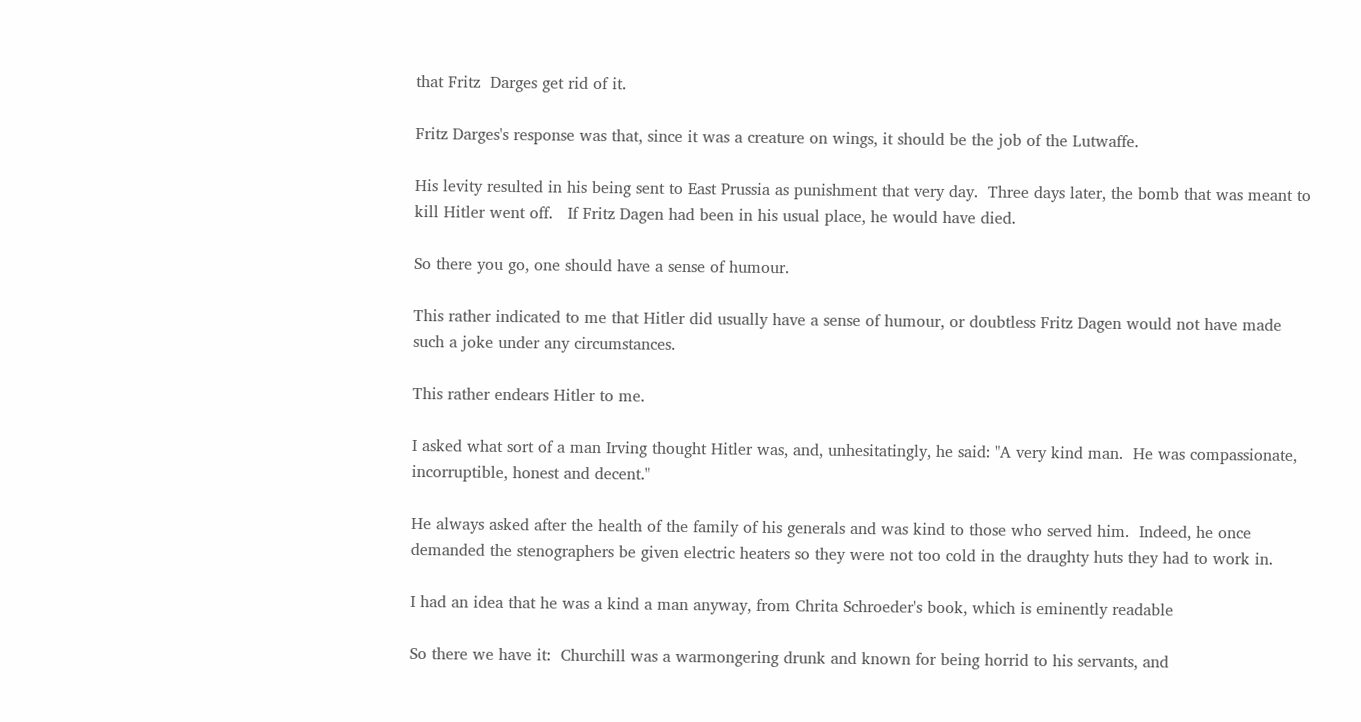that Fritz  Darges get rid of it.

Fritz Darges's response was that, since it was a creature on wings, it should be the job of the Lutwaffe.

His levity resulted in his being sent to East Prussia as punishment that very day.  Three days later, the bomb that was meant to kill Hitler went off.   If Fritz Dagen had been in his usual place, he would have died.

So there you go, one should have a sense of humour.

This rather indicated to me that Hitler did usually have a sense of humour, or doubtless Fritz Dagen would not have made such a joke under any circumstances.

This rather endears Hitler to me.

I asked what sort of a man Irving thought Hitler was, and, unhesitatingly, he said: "A very kind man.  He was compassionate, incorruptible, honest and decent."

He always asked after the health of the family of his generals and was kind to those who served him.  Indeed, he once demanded the stenographers be given electric heaters so they were not too cold in the draughty huts they had to work in.

I had an idea that he was a kind a man anyway, from Chrita Schroeder's book, which is eminently readable

So there we have it:  Churchill was a warmongering drunk and known for being horrid to his servants, and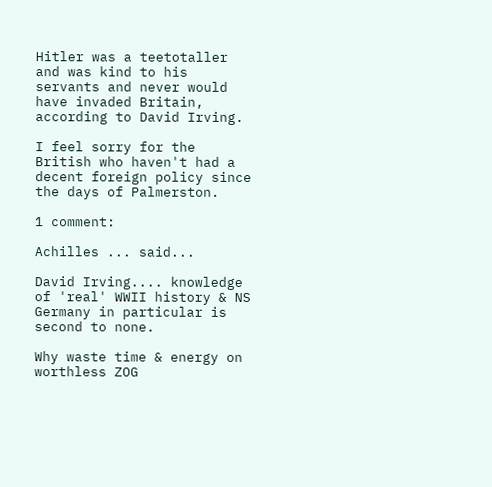Hitler was a teetotaller and was kind to his servants and never would have invaded Britain, according to David Irving.

I feel sorry for the British who haven't had a decent foreign policy since the days of Palmerston.

1 comment:

Achilles ... said...

David Irving.... knowledge of 'real' WWII history & NS Germany in particular is second to none.

Why waste time & energy on worthless ZOG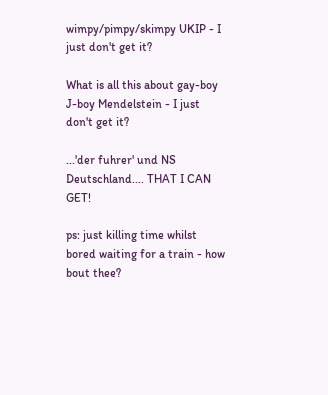wimpy/pimpy/skimpy UKIP - I just don't get it?

What is all this about gay-boy J-boy Mendelstein - I just don't get it?

...'der fuhrer' und NS Deutschland.... THAT I CAN GET!

ps: just killing time whilst bored waiting for a train - how bout thee?